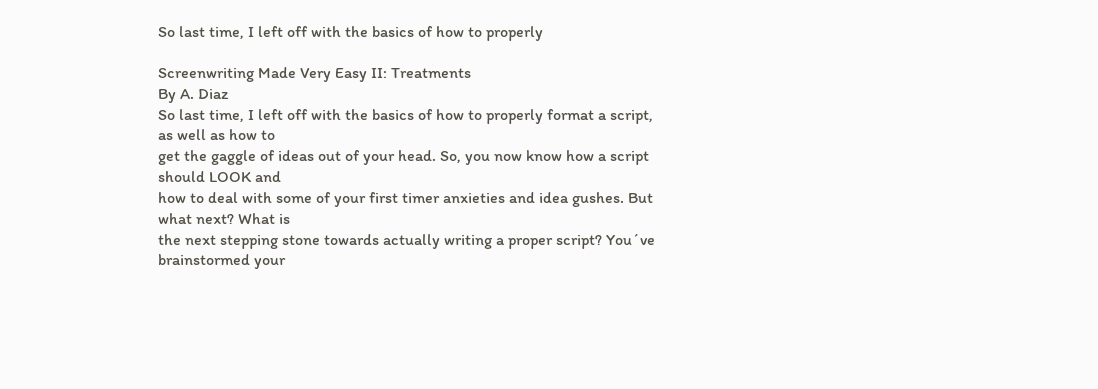So last time, I left off with the basics of how to properly

Screenwriting Made Very Easy II: Treatments
By A. Diaz
So last time, I left off with the basics of how to properly format a script, as well as how to
get the gaggle of ideas out of your head. So, you now know how a script should LOOK and
how to deal with some of your first timer anxieties and idea gushes. But what next? What is
the next stepping stone towards actually writing a proper script? You´ve brainstormed your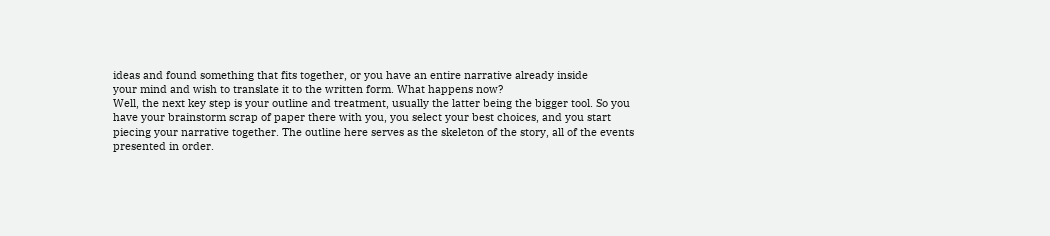ideas and found something that fits together, or you have an entire narrative already inside
your mind and wish to translate it to the written form. What happens now?
Well, the next key step is your outline and treatment, usually the latter being the bigger tool. So you
have your brainstorm scrap of paper there with you, you select your best choices, and you start
piecing your narrative together. The outline here serves as the skeleton of the story, all of the events
presented in order.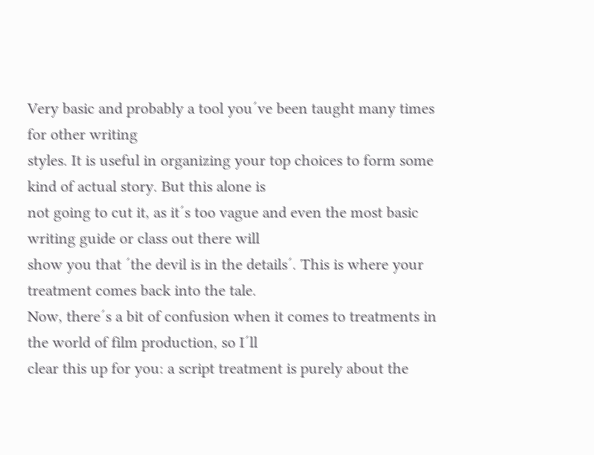Very basic and probably a tool you´ve been taught many times for other writing
styles. It is useful in organizing your top choices to form some kind of actual story. But this alone is
not going to cut it, as it´s too vague and even the most basic writing guide or class out there will
show you that ´the devil is in the details´. This is where your treatment comes back into the tale.
Now, there´s a bit of confusion when it comes to treatments in the world of film production, so I´ll
clear this up for you: a script treatment is purely about the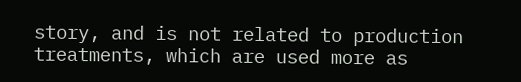story, and is not related to production
treatments, which are used more as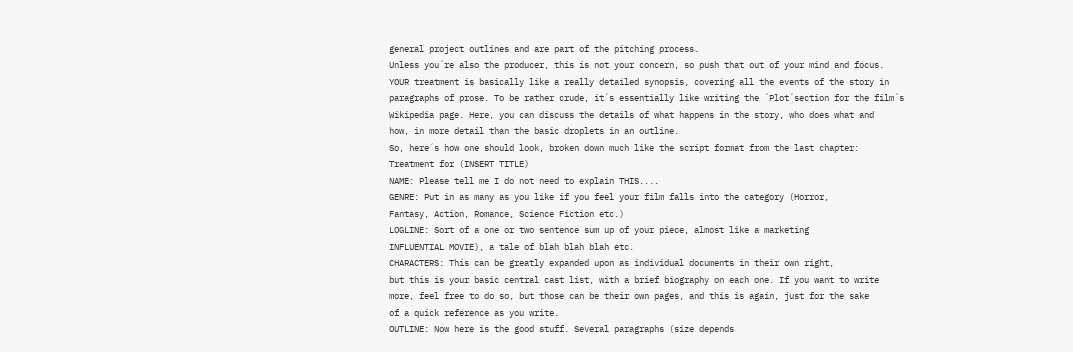general project outlines and are part of the pitching process.
Unless you´re also the producer, this is not your concern, so push that out of your mind and focus.
YOUR treatment is basically like a really detailed synopsis, covering all the events of the story in
paragraphs of prose. To be rather crude, it´s essentially like writing the ´Plot´section for the film´s
Wikipedia page. Here, you can discuss the details of what happens in the story, who does what and
how, in more detail than the basic droplets in an outline.
So, here´s how one should look, broken down much like the script format from the last chapter:
Treatment for (INSERT TITLE)
NAME: Please tell me I do not need to explain THIS....
GENRE: Put in as many as you like if you feel your film falls into the category (Horror,
Fantasy, Action, Romance, Science Fiction etc.)
LOGLINE: Sort of a one or two sentence sum up of your piece, almost like a marketing
INFLUENTIAL MOVIE), a tale of blah blah blah etc.
CHARACTERS: This can be greatly expanded upon as individual documents in their own right,
but this is your basic central cast list, with a brief biography on each one. If you want to write
more, feel free to do so, but those can be their own pages, and this is again, just for the sake
of a quick reference as you write.
OUTLINE: Now here is the good stuff. Several paragraphs (size depends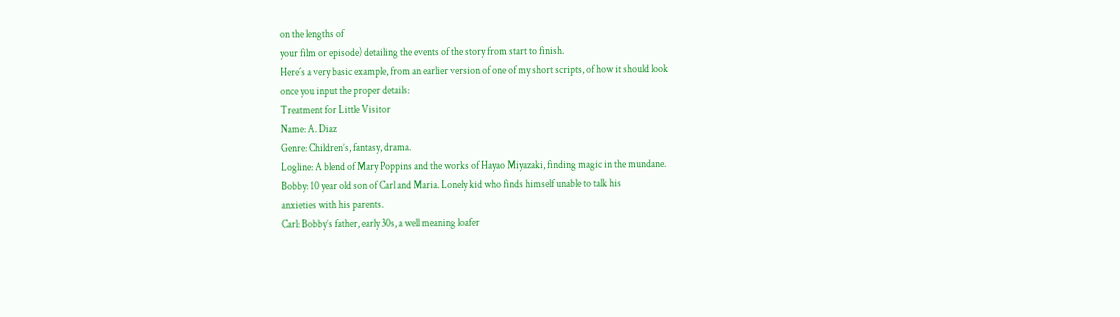on the lengths of
your film or episode) detailing the events of the story from start to finish.
Here´s a very basic example, from an earlier version of one of my short scripts, of how it should look
once you input the proper details:
Treatment for Little Visitor
Name: A. Diaz
Genre: Children’s, fantasy, drama.
Logline: A blend of Mary Poppins and the works of Hayao Miyazaki, finding magic in the mundane.
Bobby: 10 year old son of Carl and Maria. Lonely kid who finds himself unable to talk his
anxieties with his parents.
Carl: Bobby’s father, early 30s, a well meaning loafer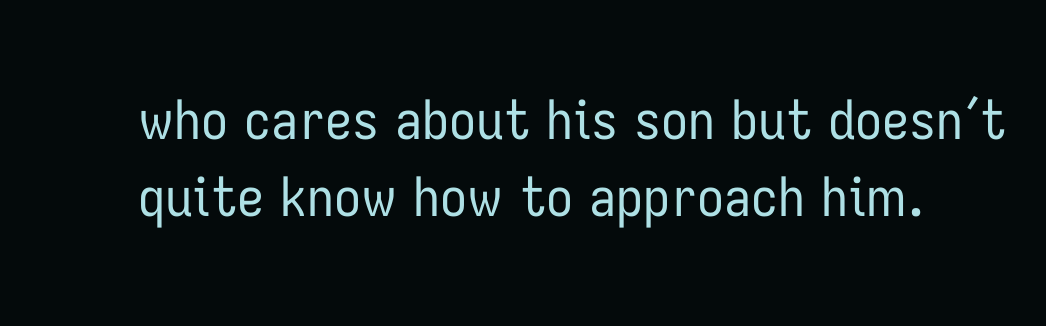who cares about his son but doesn´t
quite know how to approach him.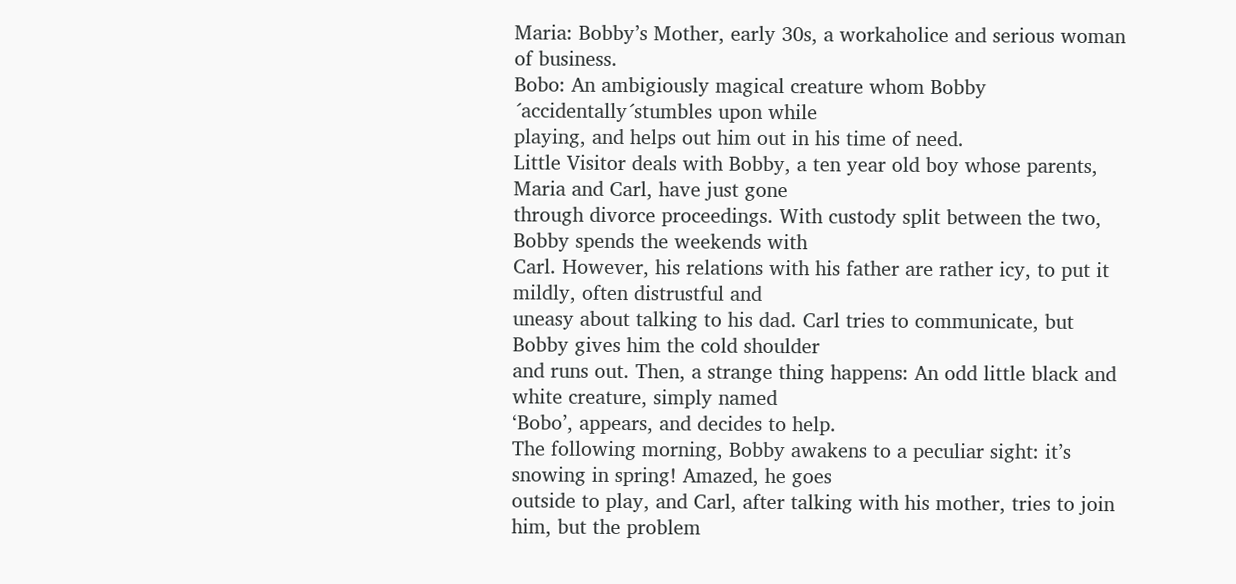Maria: Bobby’s Mother, early 30s, a workaholice and serious woman of business.
Bobo: An ambigiously magical creature whom Bobby ´accidentally´stumbles upon while
playing, and helps out him out in his time of need.
Little Visitor deals with Bobby, a ten year old boy whose parents, Maria and Carl, have just gone
through divorce proceedings. With custody split between the two, Bobby spends the weekends with
Carl. However, his relations with his father are rather icy, to put it mildly, often distrustful and
uneasy about talking to his dad. Carl tries to communicate, but Bobby gives him the cold shoulder
and runs out. Then, a strange thing happens: An odd little black and white creature, simply named
‘Bobo’, appears, and decides to help.
The following morning, Bobby awakens to a peculiar sight: it’s snowing in spring! Amazed, he goes
outside to play, and Carl, after talking with his mother, tries to join him, but the problem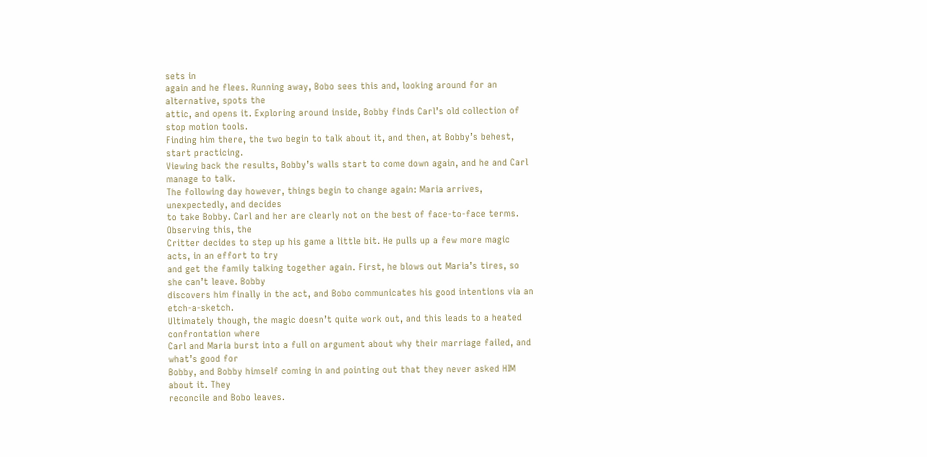sets in
again and he flees. Running away, Bobo sees this and, looking around for an alternative, spots the
attic, and opens it. Exploring around inside, Bobby finds Carl’s old collection of stop motion tools.
Finding him there, the two begin to talk about it, and then, at Bobby’s behest, start practicing.
Viewing back the results, Bobby’s walls start to come down again, and he and Carl manage to talk.
The following day however, things begin to change again: Maria arrives, unexpectedly, and decides
to take Bobby. Carl and her are clearly not on the best of face-to-face terms. Observing this, the
Critter decides to step up his game a little bit. He pulls up a few more magic acts, in an effort to try
and get the family talking together again. First, he blows out Maria’s tires, so she can’t leave. Bobby
discovers him finally in the act, and Bobo communicates his good intentions via an etch-a-sketch.
Ultimately though, the magic doesn’t quite work out, and this leads to a heated confrontation where
Carl and Maria burst into a full on argument about why their marriage failed, and what’s good for
Bobby, and Bobby himself coming in and pointing out that they never asked HIM about it. They
reconcile and Bobo leaves.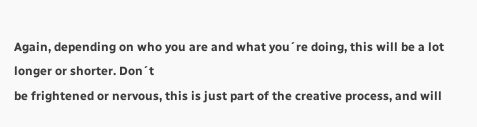Again, depending on who you are and what you´re doing, this will be a lot longer or shorter. Don´t
be frightened or nervous, this is just part of the creative process, and will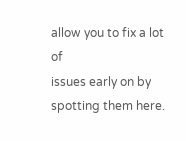allow you to fix a lot of
issues early on by spotting them here.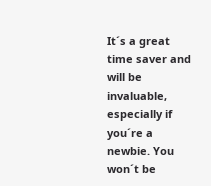It´s a great time saver and will be invaluable, especially if
you´re a newbie. You won´t be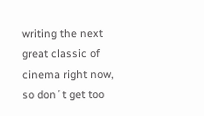writing the next great classic of cinema right now, so don´t get too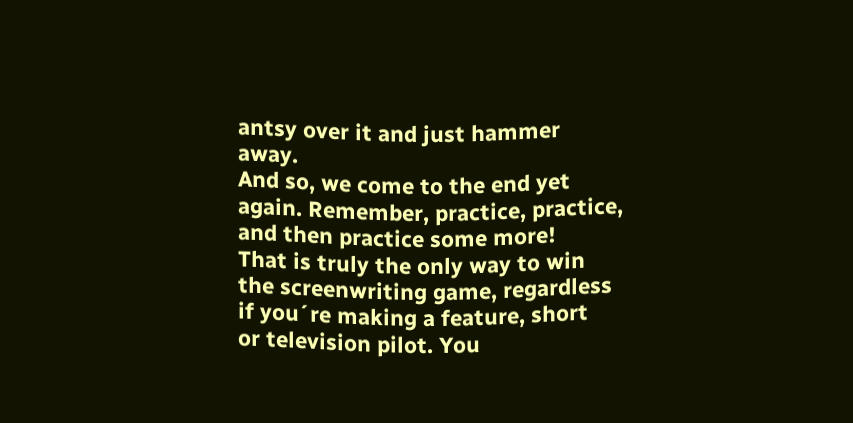antsy over it and just hammer away.
And so, we come to the end yet again. Remember, practice, practice, and then practice some more!
That is truly the only way to win the screenwriting game, regardless if you´re making a feature, short
or television pilot. You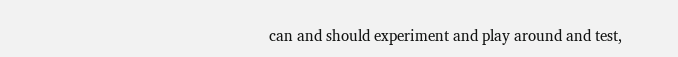can and should experiment and play around and test,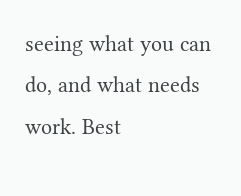seeing what you can
do, and what needs work. Best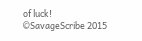of luck!
©SavageScribe 2015